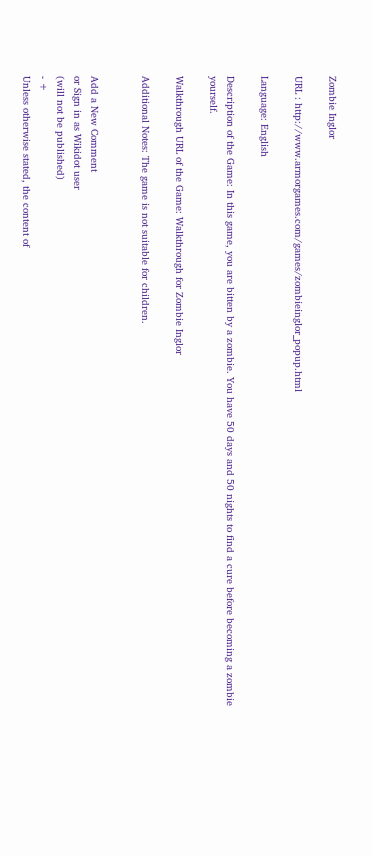Zombie Inglor

URL : http://www.armorgames.com/games/zombieinglor_popup.html

Language: English

Description of the Game: In this game, you are bitten by a zombie. You have 50 days and 50 nights to find a cure before becoming a zombie yourself.

Walkthrough URL of the Game: Walkthrough for Zombie Inglor

Additional Notes: The game is not suitable for children.


Add a New Comment
or Sign in as Wikidot user
(will not be published)
- +
Unless otherwise stated, the content of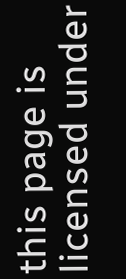this page is licensed under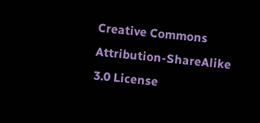Creative Commons Attribution-ShareAlike 3.0 License